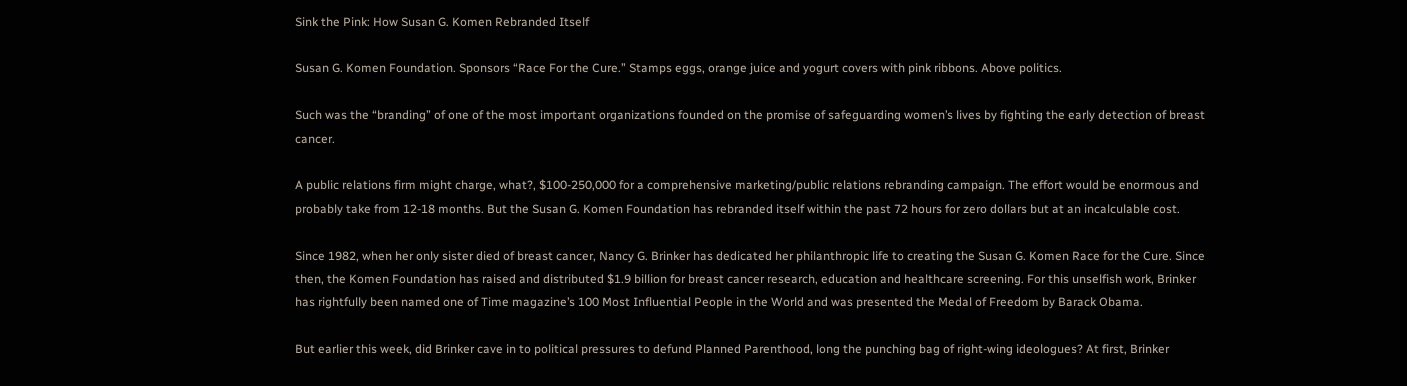Sink the Pink: How Susan G. Komen Rebranded Itself

Susan G. Komen Foundation. Sponsors “Race For the Cure.” Stamps eggs, orange juice and yogurt covers with pink ribbons. Above politics.

Such was the “branding” of one of the most important organizations founded on the promise of safeguarding women’s lives by fighting the early detection of breast cancer.

A public relations firm might charge, what?, $100-250,000 for a comprehensive marketing/public relations rebranding campaign. The effort would be enormous and probably take from 12-18 months. But the Susan G. Komen Foundation has rebranded itself within the past 72 hours for zero dollars but at an incalculable cost.

Since 1982, when her only sister died of breast cancer, Nancy G. Brinker has dedicated her philanthropic life to creating the Susan G. Komen Race for the Cure. Since then, the Komen Foundation has raised and distributed $1.9 billion for breast cancer research, education and healthcare screening. For this unselfish work, Brinker has rightfully been named one of Time magazine’s 100 Most Influential People in the World and was presented the Medal of Freedom by Barack Obama.

But earlier this week, did Brinker cave in to political pressures to defund Planned Parenthood, long the punching bag of right-wing ideologues? At first, Brinker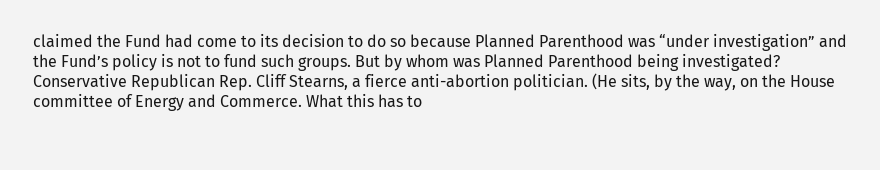claimed the Fund had come to its decision to do so because Planned Parenthood was “under investigation” and the Fund’s policy is not to fund such groups. But by whom was Planned Parenthood being investigated? Conservative Republican Rep. Cliff Stearns, a fierce anti-abortion politician. (He sits, by the way, on the House committee of Energy and Commerce. What this has to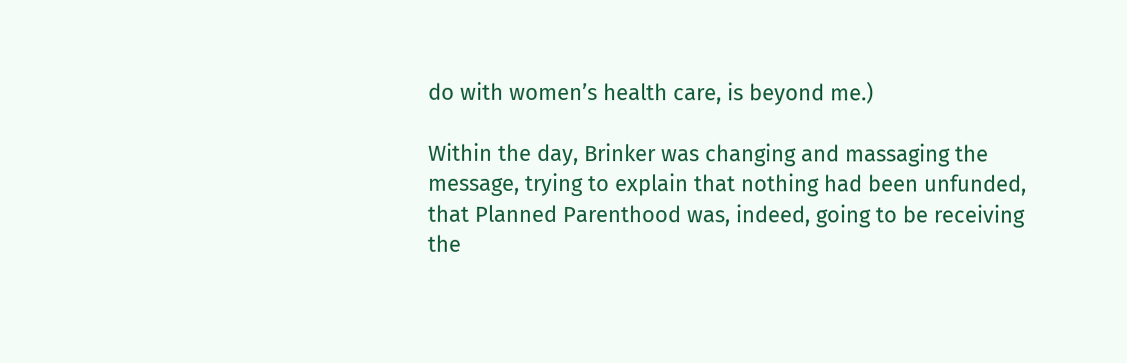do with women’s health care, is beyond me.)

Within the day, Brinker was changing and massaging the message, trying to explain that nothing had been unfunded, that Planned Parenthood was, indeed, going to be receiving the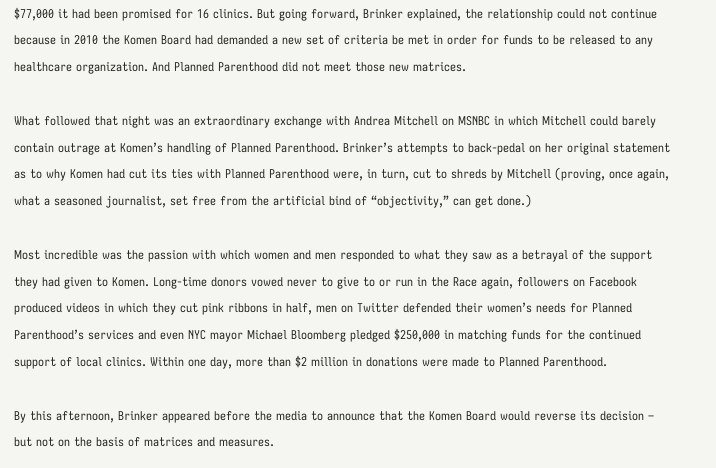$77,000 it had been promised for 16 clinics. But going forward, Brinker explained, the relationship could not continue because in 2010 the Komen Board had demanded a new set of criteria be met in order for funds to be released to any healthcare organization. And Planned Parenthood did not meet those new matrices.

What followed that night was an extraordinary exchange with Andrea Mitchell on MSNBC in which Mitchell could barely contain outrage at Komen’s handling of Planned Parenthood. Brinker’s attempts to back-pedal on her original statement as to why Komen had cut its ties with Planned Parenthood were, in turn, cut to shreds by Mitchell (proving, once again, what a seasoned journalist, set free from the artificial bind of “objectivity,” can get done.)

Most incredible was the passion with which women and men responded to what they saw as a betrayal of the support they had given to Komen. Long-time donors vowed never to give to or run in the Race again, followers on Facebook produced videos in which they cut pink ribbons in half, men on Twitter defended their women’s needs for Planned Parenthood’s services and even NYC mayor Michael Bloomberg pledged $250,000 in matching funds for the continued support of local clinics. Within one day, more than $2 million in donations were made to Planned Parenthood.

By this afternoon, Brinker appeared before the media to announce that the Komen Board would reverse its decision – but not on the basis of matrices and measures.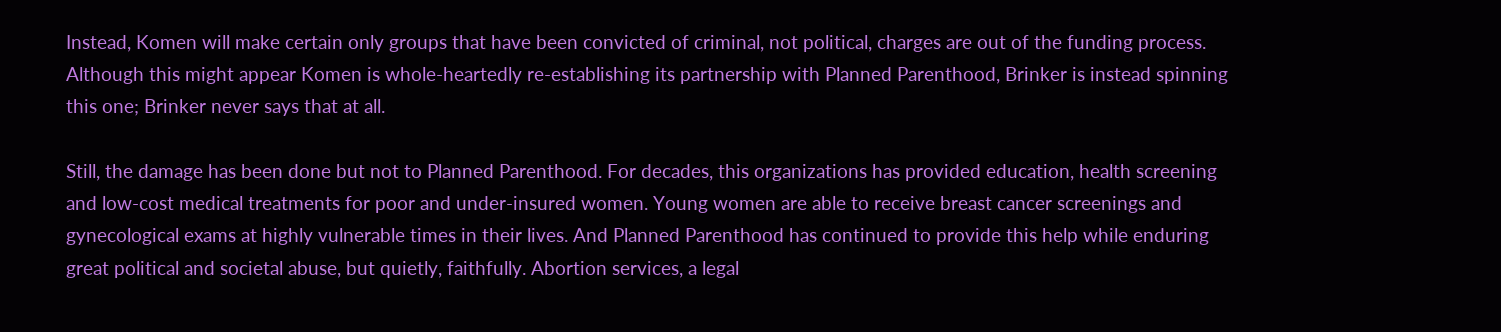Instead, Komen will make certain only groups that have been convicted of criminal, not political, charges are out of the funding process. Although this might appear Komen is whole-heartedly re-establishing its partnership with Planned Parenthood, Brinker is instead spinning this one; Brinker never says that at all.

Still, the damage has been done but not to Planned Parenthood. For decades, this organizations has provided education, health screening and low-cost medical treatments for poor and under-insured women. Young women are able to receive breast cancer screenings and gynecological exams at highly vulnerable times in their lives. And Planned Parenthood has continued to provide this help while enduring great political and societal abuse, but quietly, faithfully. Abortion services, a legal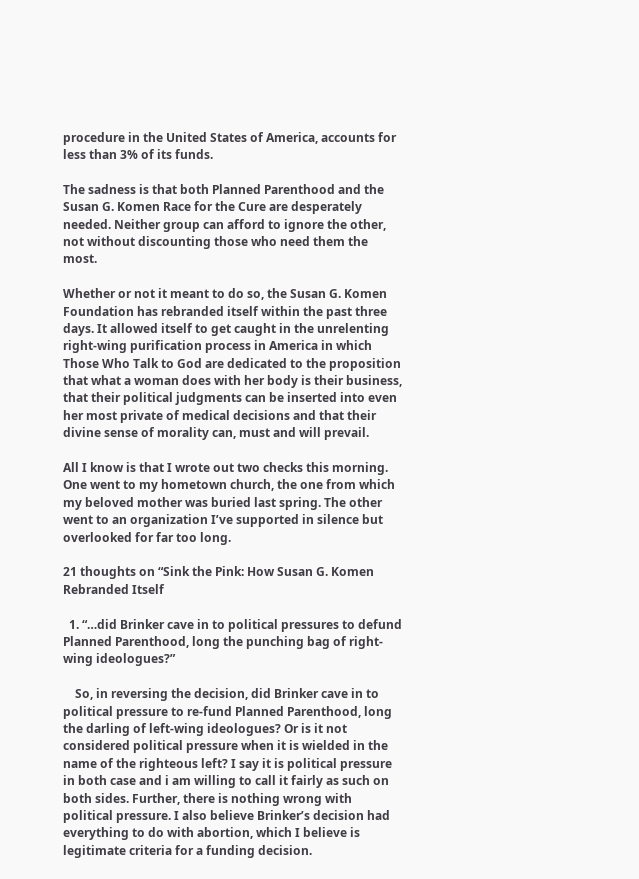procedure in the United States of America, accounts for less than 3% of its funds.

The sadness is that both Planned Parenthood and the Susan G. Komen Race for the Cure are desperately needed. Neither group can afford to ignore the other, not without discounting those who need them the most.

Whether or not it meant to do so, the Susan G. Komen Foundation has rebranded itself within the past three days. It allowed itself to get caught in the unrelenting right-wing purification process in America in which Those Who Talk to God are dedicated to the proposition that what a woman does with her body is their business, that their political judgments can be inserted into even her most private of medical decisions and that their divine sense of morality can, must and will prevail.

All I know is that I wrote out two checks this morning. One went to my hometown church, the one from which my beloved mother was buried last spring. The other went to an organization I’ve supported in silence but overlooked for far too long.

21 thoughts on “Sink the Pink: How Susan G. Komen Rebranded Itself

  1. “…did Brinker cave in to political pressures to defund Planned Parenthood, long the punching bag of right-wing ideologues?”

    So, in reversing the decision, did Brinker cave in to political pressure to re-fund Planned Parenthood, long the darling of left-wing ideologues? Or is it not considered political pressure when it is wielded in the name of the righteous left? I say it is political pressure in both case and i am willing to call it fairly as such on both sides. Further, there is nothing wrong with political pressure. I also believe Brinker’s decision had everything to do with abortion, which I believe is legitimate criteria for a funding decision.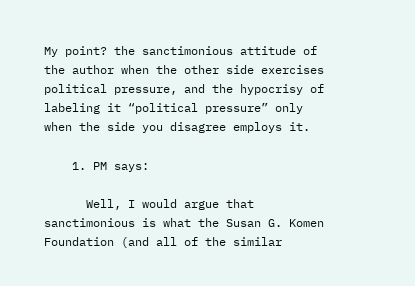My point? the sanctimonious attitude of the author when the other side exercises political pressure, and the hypocrisy of labeling it “political pressure” only when the side you disagree employs it.

    1. PM says:

      Well, I would argue that sanctimonious is what the Susan G. Komen Foundation (and all of the similar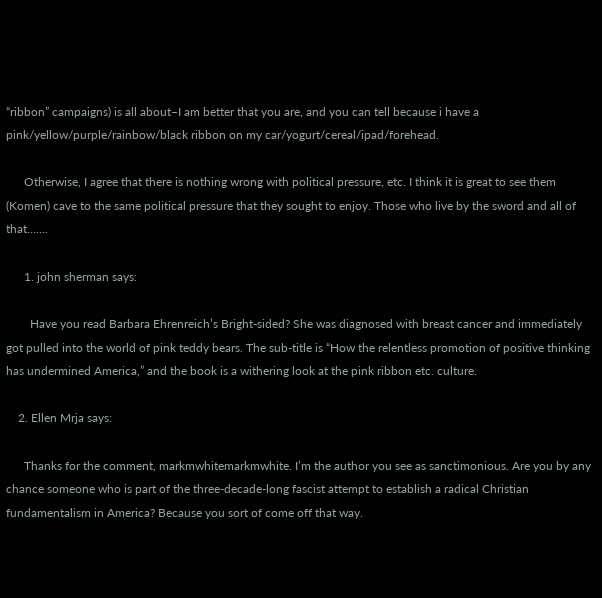“ribbon” campaigns) is all about–I am better that you are, and you can tell because i have a pink/yellow/purple/rainbow/black ribbon on my car/yogurt/cereal/ipad/forehead.

      Otherwise, I agree that there is nothing wrong with political pressure, etc. I think it is great to see them (Komen) cave to the same political pressure that they sought to enjoy. Those who live by the sword and all of that…….

      1. john sherman says:

        Have you read Barbara Ehrenreich’s Bright-sided? She was diagnosed with breast cancer and immediately got pulled into the world of pink teddy bears. The sub-title is “How the relentless promotion of positive thinking has undermined America,” and the book is a withering look at the pink ribbon etc. culture.

    2. Ellen Mrja says:

      Thanks for the comment, markmwhitemarkmwhite. I’m the author you see as sanctimonious. Are you by any chance someone who is part of the three-decade-long fascist attempt to establish a radical Christian fundamentalism in America? Because you sort of come off that way.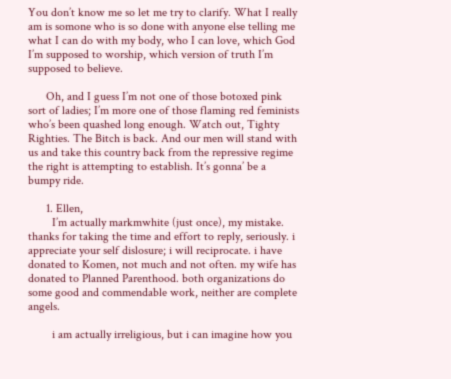You don’t know me so let me try to clarify. What I really am is somone who is so done with anyone else telling me what I can do with my body, who I can love, which God I’m supposed to worship, which version of truth I’m supposed to believe.

      Oh, and I guess I’m not one of those botoxed pink sort of ladies; I’m more one of those flaming red feminists who’s been quashed long enough. Watch out, Tighty Righties. The Bitch is back. And our men will stand with us and take this country back from the repressive regime the right is attempting to establish. It’s gonna’ be a bumpy ride.

      1. Ellen,
        I’m actually markmwhite (just once), my mistake. thanks for taking the time and effort to reply, seriously. i appreciate your self dislosure; i will reciprocate. i have donated to Komen, not much and not often. my wife has donated to Planned Parenthood. both organizations do some good and commendable work, neither are complete angels.

        i am actually irreligious, but i can imagine how you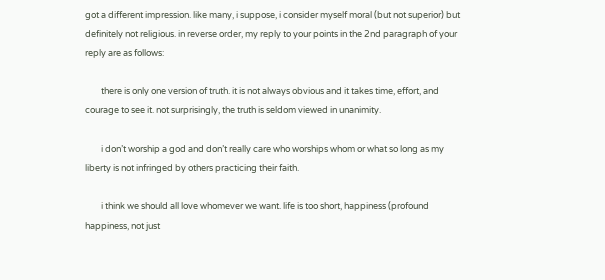got a different impression. like many, i suppose, i consider myself moral (but not superior) but definitely not religious. in reverse order, my reply to your points in the 2nd paragraph of your reply are as follows:

        there is only one version of truth. it is not always obvious and it takes time, effort, and courage to see it. not surprisingly, the truth is seldom viewed in unanimity.

        i don’t worship a god and don’t really care who worships whom or what so long as my liberty is not infringed by others practicing their faith.

        i think we should all love whomever we want. life is too short, happiness (profound happiness, not just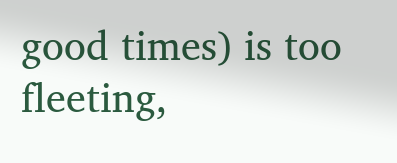good times) is too fleeting,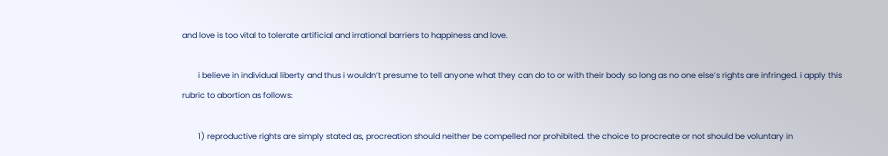and love is too vital to tolerate artificial and irrational barriers to happiness and love.

        i believe in individual liberty and thus i wouldn’t presume to tell anyone what they can do to or with their body so long as no one else’s rights are infringed. i apply this rubric to abortion as follows:

        1) reproductive rights are simply stated as, procreation should neither be compelled nor prohibited. the choice to procreate or not should be voluntary in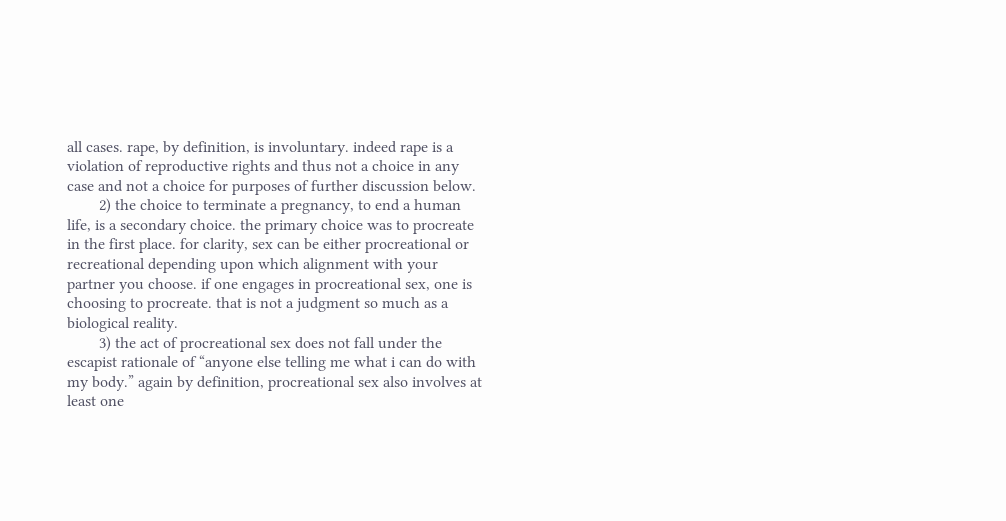all cases. rape, by definition, is involuntary. indeed rape is a violation of reproductive rights and thus not a choice in any case and not a choice for purposes of further discussion below.
        2) the choice to terminate a pregnancy, to end a human life, is a secondary choice. the primary choice was to procreate in the first place. for clarity, sex can be either procreational or recreational depending upon which alignment with your partner you choose. if one engages in procreational sex, one is choosing to procreate. that is not a judgment so much as a biological reality.
        3) the act of procreational sex does not fall under the escapist rationale of “anyone else telling me what i can do with my body.” again by definition, procreational sex also involves at least one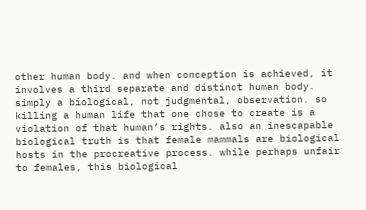other human body. and when conception is achieved, it involves a third separate and distinct human body. simply a biological, not judgmental, observation. so killing a human life that one chose to create is a violation of that human’s rights. also an inescapable biological truth is that female mammals are biological hosts in the procreative process. while perhaps unfair to females, this biological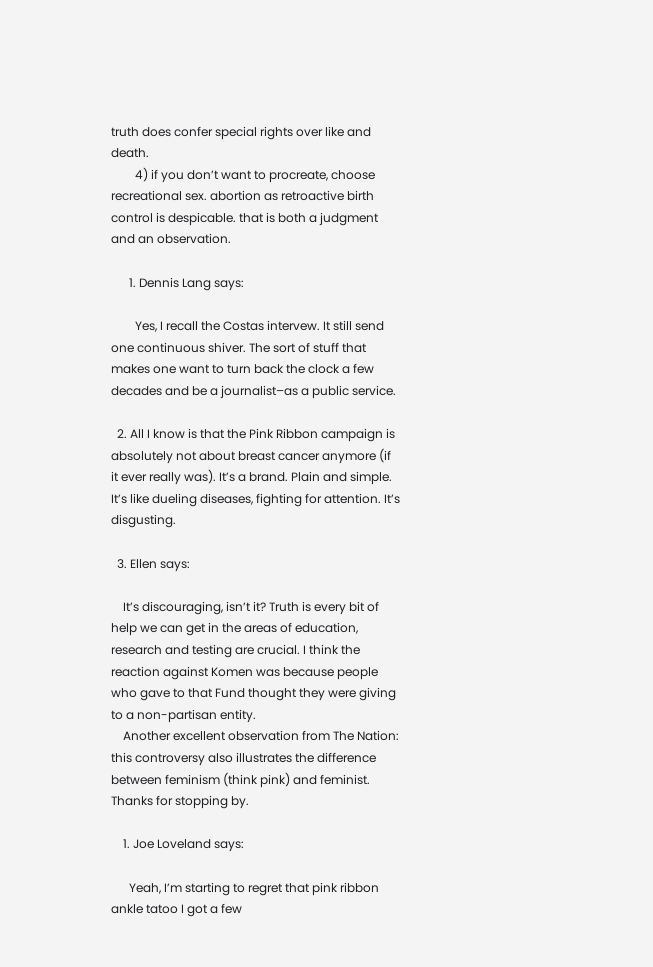truth does confer special rights over like and death.
        4) if you don’t want to procreate, choose recreational sex. abortion as retroactive birth control is despicable. that is both a judgment and an observation.

      1. Dennis Lang says:

        Yes, I recall the Costas intervew. It still send one continuous shiver. The sort of stuff that makes one want to turn back the clock a few decades and be a journalist–as a public service.

  2. All I know is that the Pink Ribbon campaign is absolutely not about breast cancer anymore (if it ever really was). It’s a brand. Plain and simple. It’s like dueling diseases, fighting for attention. It’s disgusting.

  3. Ellen says:

    It’s discouraging, isn’t it? Truth is every bit of help we can get in the areas of education, research and testing are crucial. I think the reaction against Komen was because people who gave to that Fund thought they were giving to a non-partisan entity.
    Another excellent observation from The Nation: this controversy also illustrates the difference between feminism (think pink) and feminist. Thanks for stopping by.

    1. Joe Loveland says:

      Yeah, I’m starting to regret that pink ribbon ankle tatoo I got a few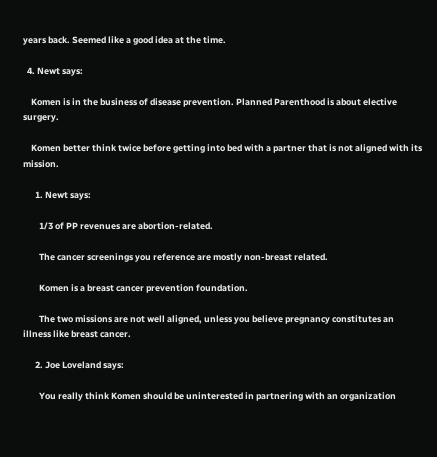years back. Seemed like a good idea at the time.

  4. Newt says:

    Komen is in the business of disease prevention. Planned Parenthood is about elective surgery.

    Komen better think twice before getting into bed with a partner that is not aligned with its mission.

      1. Newt says:

        1/3 of PP revenues are abortion-related.

        The cancer screenings you reference are mostly non-breast related.

        Komen is a breast cancer prevention foundation.

        The two missions are not well aligned, unless you believe pregnancy constitutes an illness like breast cancer.

      2. Joe Loveland says:

        You really think Komen should be uninterested in partnering with an organization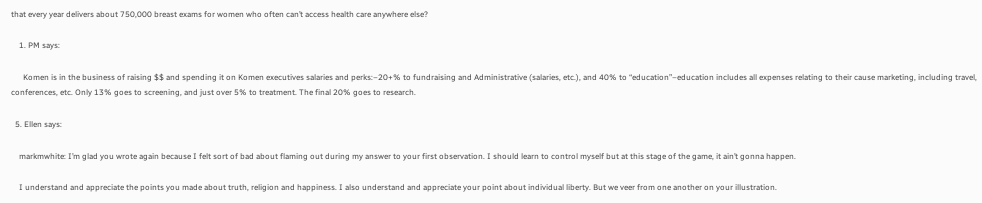that every year delivers about 750,000 breast exams for women who often can’t access health care anywhere else?

    1. PM says:

      Komen is in the business of raising $$ and spending it on Komen executives salaries and perks:–20+% to fundraising and Administrative (salaries, etc.), and 40% to “education”–education includes all expenses relating to their cause marketing, including travel, conferences, etc. Only 13% goes to screening, and just over 5% to treatment. The final 20% goes to research.

  5. Ellen says:

    markmwhite: I’m glad you wrote again because I felt sort of bad about flaming out during my answer to your first observation. I should learn to control myself but at this stage of the game, it ain’t gonna happen.

    I understand and appreciate the points you made about truth, religion and happiness. I also understand and appreciate your point about individual liberty. But we veer from one another on your illustration.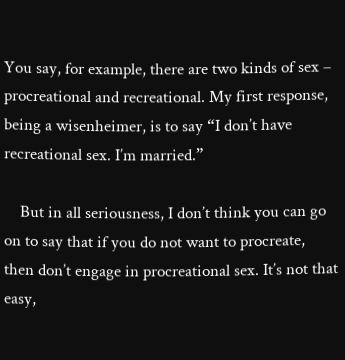You say, for example, there are two kinds of sex – procreational and recreational. My first response, being a wisenheimer, is to say “I don’t have recreational sex. I’m married.”

    But in all seriousness, I don’t think you can go on to say that if you do not want to procreate, then don’t engage in procreational sex. It’s not that easy,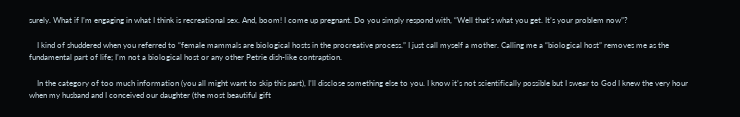surely. What if I’m engaging in what I think is recreational sex. And, boom! I come up pregnant. Do you simply respond with, “Well that’s what you get. It’s your problem now”?

    I kind of shuddered when you referred to “female mammals are biological hosts in the procreative process.” I just call myself a mother. Calling me a “biological host” removes me as the fundamental part of life; I’m not a biological host or any other Petrie dish-like contraption.

    In the category of too much information (you all might want to skip this part), I’ll disclose something else to you. I know it’s not scientifically possible but I swear to God I knew the very hour when my husband and I conceived our daughter (the most beautiful gift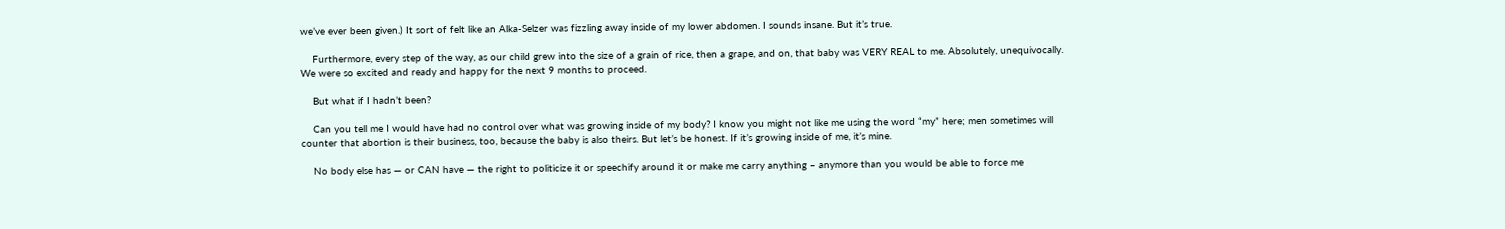we’ve ever been given.) It sort of felt like an Alka-Selzer was fizzling away inside of my lower abdomen. I sounds insane. But it’s true.

    Furthermore, every step of the way, as our child grew into the size of a grain of rice, then a grape, and on, that baby was VERY REAL to me. Absolutely, unequivocally. We were so excited and ready and happy for the next 9 months to proceed.

    But what if I hadn’t been?

    Can you tell me I would have had no control over what was growing inside of my body? I know you might not like me using the word “my” here; men sometimes will counter that abortion is their business, too, because the baby is also theirs. But let’s be honest. If it’s growing inside of me, it’s mine.

    No body else has — or CAN have — the right to politicize it or speechify around it or make me carry anything – anymore than you would be able to force me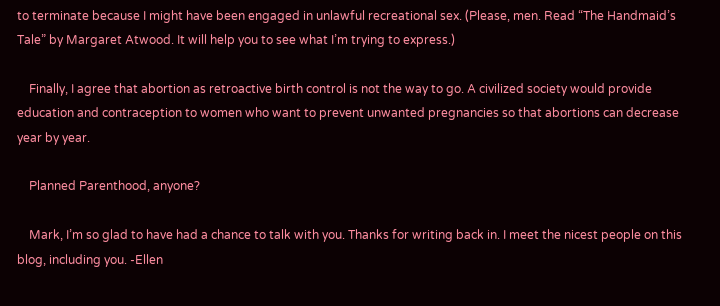to terminate because I might have been engaged in unlawful recreational sex. (Please, men. Read “The Handmaid’s Tale” by Margaret Atwood. It will help you to see what I’m trying to express.)

    Finally, I agree that abortion as retroactive birth control is not the way to go. A civilized society would provide education and contraception to women who want to prevent unwanted pregnancies so that abortions can decrease year by year.

    Planned Parenthood, anyone?

    Mark, I’m so glad to have had a chance to talk with you. Thanks for writing back in. I meet the nicest people on this blog, including you. -Ellen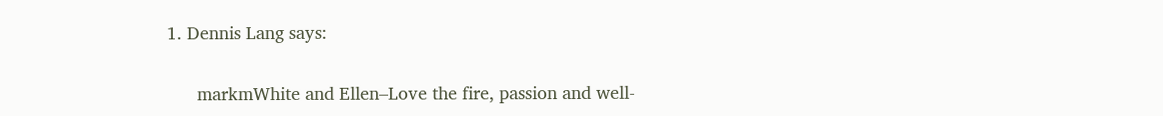1. Dennis Lang says:

      markmWhite and Ellen–Love the fire, passion and well-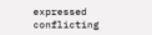expressed conflicting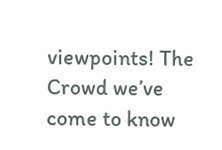viewpoints! The Crowd we’ve come to know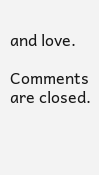and love.

Comments are closed.